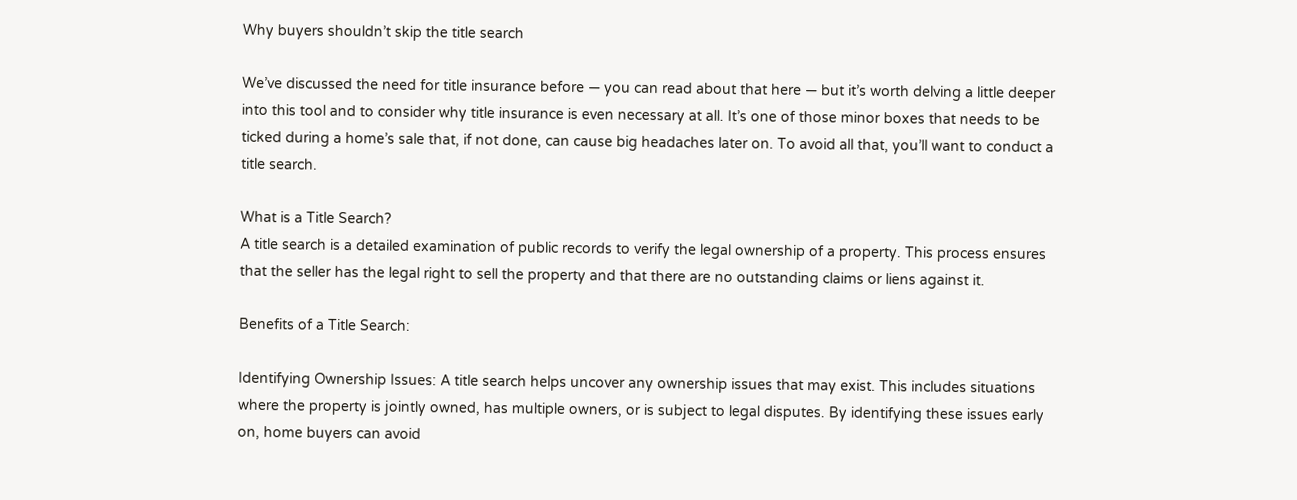Why buyers shouldn’t skip the title search

We’ve discussed the need for title insurance before — you can read about that here — but it’s worth delving a little deeper into this tool and to consider why title insurance is even necessary at all. It’s one of those minor boxes that needs to be ticked during a home’s sale that, if not done, can cause big headaches later on. To avoid all that, you’ll want to conduct a title search.

What is a Title Search?
A title search is a detailed examination of public records to verify the legal ownership of a property. This process ensures that the seller has the legal right to sell the property and that there are no outstanding claims or liens against it.

Benefits of a Title Search:

Identifying Ownership Issues: A title search helps uncover any ownership issues that may exist. This includes situations where the property is jointly owned, has multiple owners, or is subject to legal disputes. By identifying these issues early on, home buyers can avoid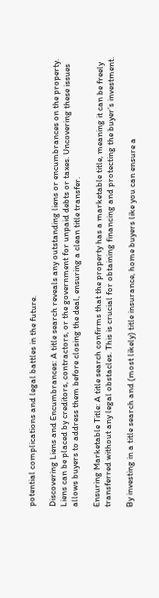potential complications and legal battles in the future.

Discovering Liens and Encumbrances: A title search reveals any outstanding liens or encumbrances on the property. Liens can be placed by creditors, contractors, or the government for unpaid debts or taxes. Uncovering these issues allows buyers to address them before closing the deal, ensuring a clean title transfer.

Ensuring Marketable Title: A title search confirms that the property has a marketable title, meaning it can be freely transferred without any legal obstacles. This is crucial for obtaining financing and protecting the buyer’s investment.

By investing in a title search and (most likely) title insurance, home buyers like you can ensure a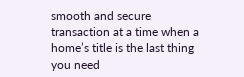smooth and secure transaction at a time when a home’s title is the last thing you need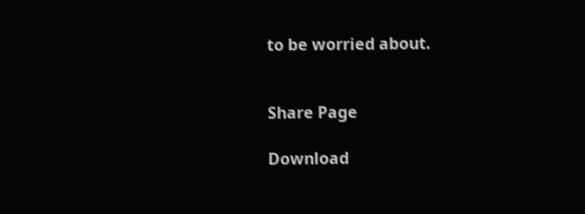to be worried about.


Share Page

Download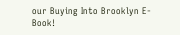our Buying Into Brooklyn E-Book!